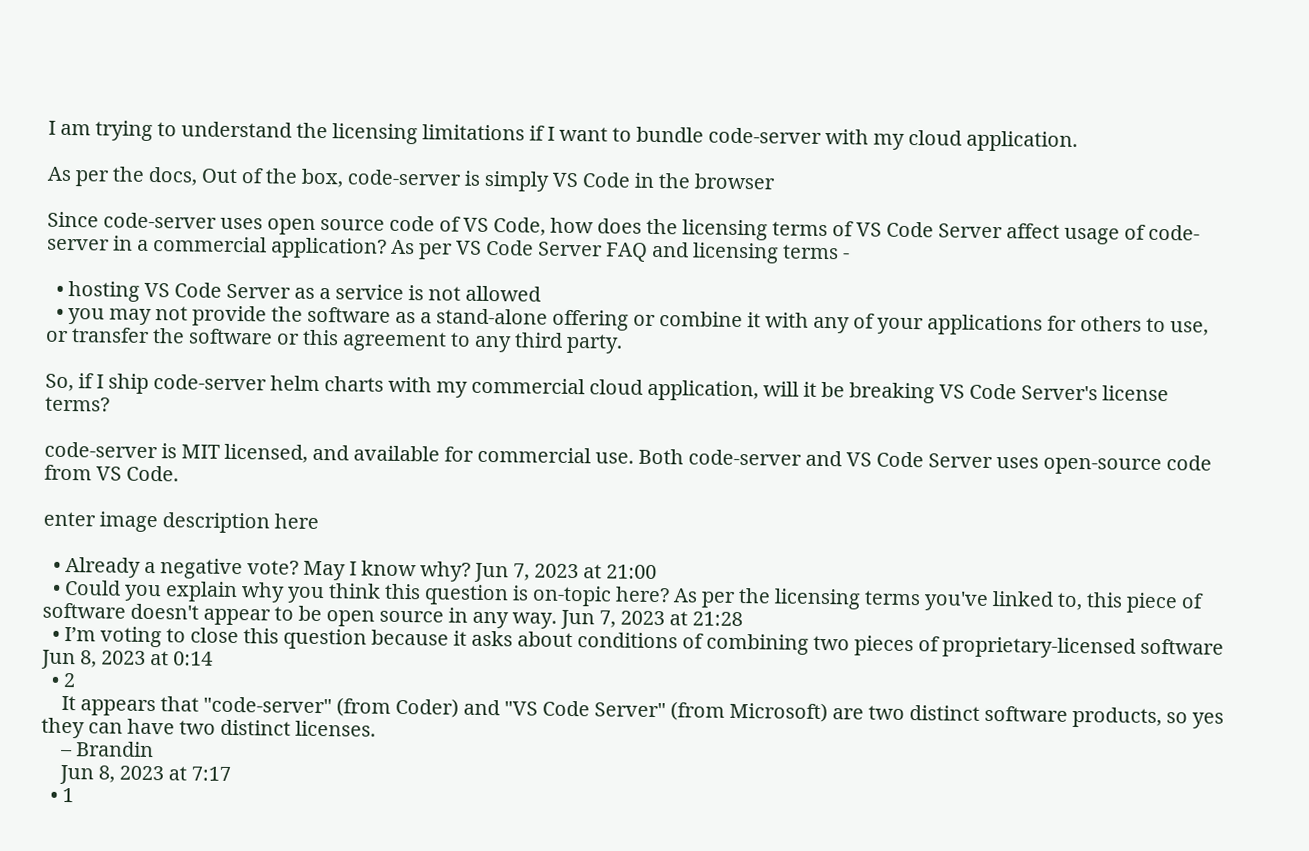I am trying to understand the licensing limitations if I want to bundle code-server with my cloud application.

As per the docs, Out of the box, code-server is simply VS Code in the browser

Since code-server uses open source code of VS Code, how does the licensing terms of VS Code Server affect usage of code-server in a commercial application? As per VS Code Server FAQ and licensing terms -

  • hosting VS Code Server as a service is not allowed
  • you may not provide the software as a stand-alone offering or combine it with any of your applications for others to use, or transfer the software or this agreement to any third party.

So, if I ship code-server helm charts with my commercial cloud application, will it be breaking VS Code Server's license terms?

code-server is MIT licensed, and available for commercial use. Both code-server and VS Code Server uses open-source code from VS Code.

enter image description here

  • Already a negative vote? May I know why? Jun 7, 2023 at 21:00
  • Could you explain why you think this question is on-topic here? As per the licensing terms you've linked to, this piece of software doesn't appear to be open source in any way. Jun 7, 2023 at 21:28
  • I’m voting to close this question because it asks about conditions of combining two pieces of proprietary-licensed software Jun 8, 2023 at 0:14
  • 2
    It appears that "code-server" (from Coder) and "VS Code Server" (from Microsoft) are two distinct software products, so yes they can have two distinct licenses.
    – Brandin
    Jun 8, 2023 at 7:17
  • 1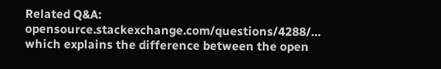Related Q&A: opensource.stackexchange.com/questions/4288/… which explains the difference between the open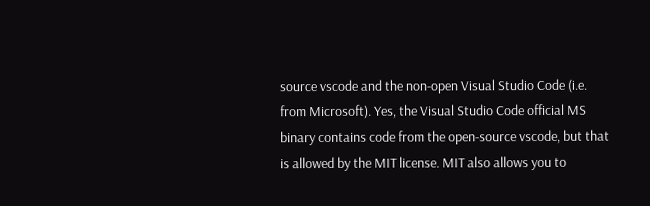source vscode and the non-open Visual Studio Code (i.e. from Microsoft). Yes, the Visual Studio Code official MS binary contains code from the open-source vscode, but that is allowed by the MIT license. MIT also allows you to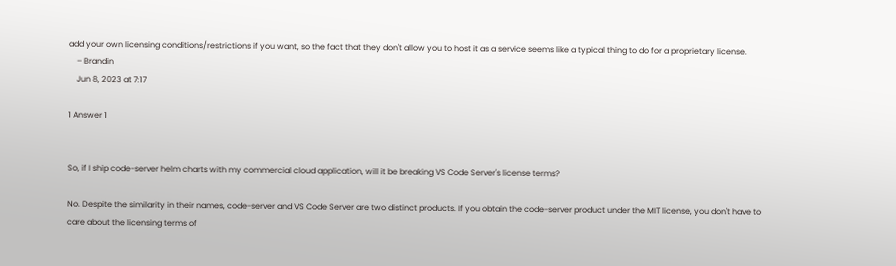add your own licensing conditions/restrictions if you want, so the fact that they don't allow you to host it as a service seems like a typical thing to do for a proprietary license.
    – Brandin
    Jun 8, 2023 at 7:17

1 Answer 1


So, if I ship code-server helm charts with my commercial cloud application, will it be breaking VS Code Server's license terms?

No. Despite the similarity in their names, code-server and VS Code Server are two distinct products. If you obtain the code-server product under the MIT license, you don't have to care about the licensing terms of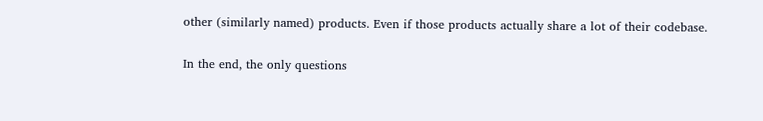other (similarly named) products. Even if those products actually share a lot of their codebase.

In the end, the only questions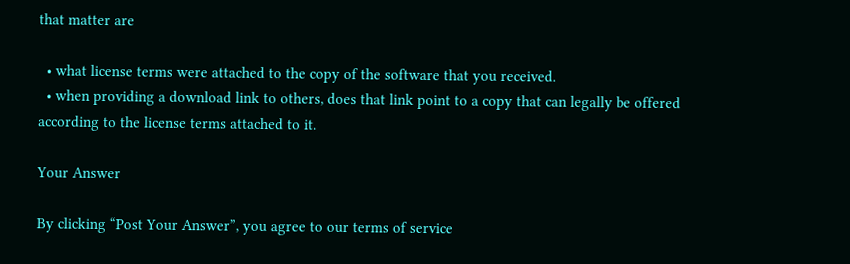that matter are

  • what license terms were attached to the copy of the software that you received.
  • when providing a download link to others, does that link point to a copy that can legally be offered according to the license terms attached to it.

Your Answer

By clicking “Post Your Answer”, you agree to our terms of service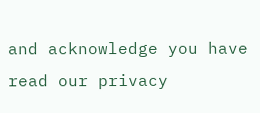and acknowledge you have read our privacy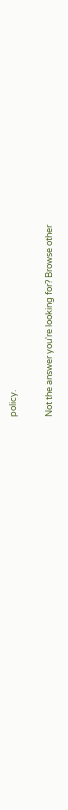policy.

Not the answer you're looking for? Browse other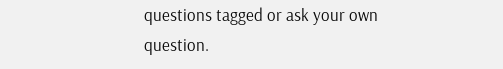questions tagged or ask your own question.